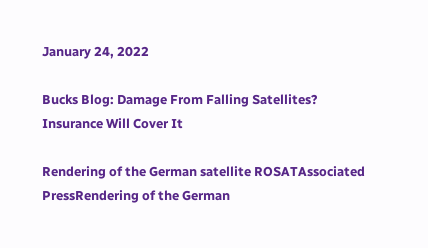January 24, 2022

Bucks Blog: Damage From Falling Satellites? Insurance Will Cover It

Rendering of the German satellite ROSATAssociated PressRendering of the German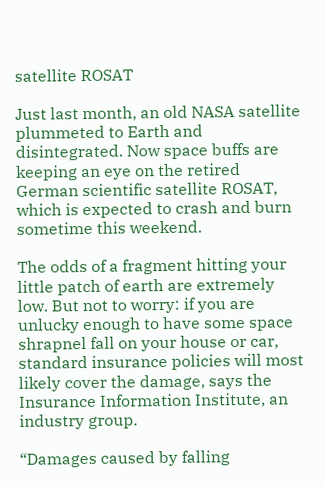satellite ROSAT

Just last month, an old NASA satellite plummeted to Earth and disintegrated. Now space buffs are keeping an eye on the retired German scientific satellite ROSAT, which is expected to crash and burn sometime this weekend.

The odds of a fragment hitting your little patch of earth are extremely low. But not to worry: if you are unlucky enough to have some space shrapnel fall on your house or car, standard insurance policies will most likely cover the damage, says the Insurance Information Institute, an industry group.

“Damages caused by falling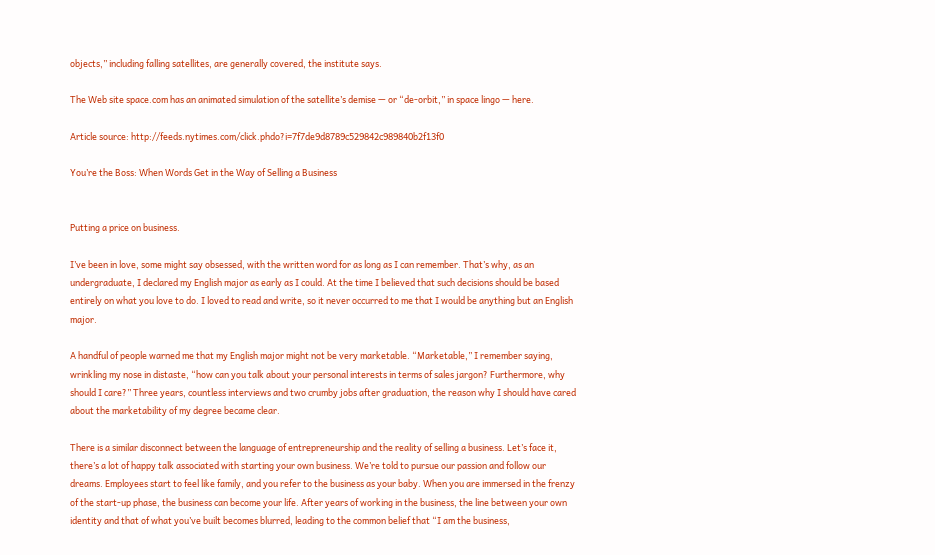objects,” including falling satellites, are generally covered, the institute says.

The Web site space.com has an animated simulation of the satellite’s demise — or “de-orbit,” in space lingo — here.

Article source: http://feeds.nytimes.com/click.phdo?i=7f7de9d8789c529842c989840b2f13f0

You’re the Boss: When Words Get in the Way of Selling a Business


Putting a price on business.

I’ve been in love, some might say obsessed, with the written word for as long as I can remember. That’s why, as an undergraduate, I declared my English major as early as I could. At the time I believed that such decisions should be based entirely on what you love to do. I loved to read and write, so it never occurred to me that I would be anything but an English major.

A handful of people warned me that my English major might not be very marketable. “Marketable,” I remember saying, wrinkling my nose in distaste, “how can you talk about your personal interests in terms of sales jargon? Furthermore, why should I care?” Three years, countless interviews and two crumby jobs after graduation, the reason why I should have cared about the marketability of my degree became clear.

There is a similar disconnect between the language of entrepreneurship and the reality of selling a business. Let’s face it, there’s a lot of happy talk associated with starting your own business. We’re told to pursue our passion and follow our dreams. Employees start to feel like family, and you refer to the business as your baby. When you are immersed in the frenzy of the start-up phase, the business can become your life. After years of working in the business, the line between your own identity and that of what you’ve built becomes blurred, leading to the common belief that “I am the business,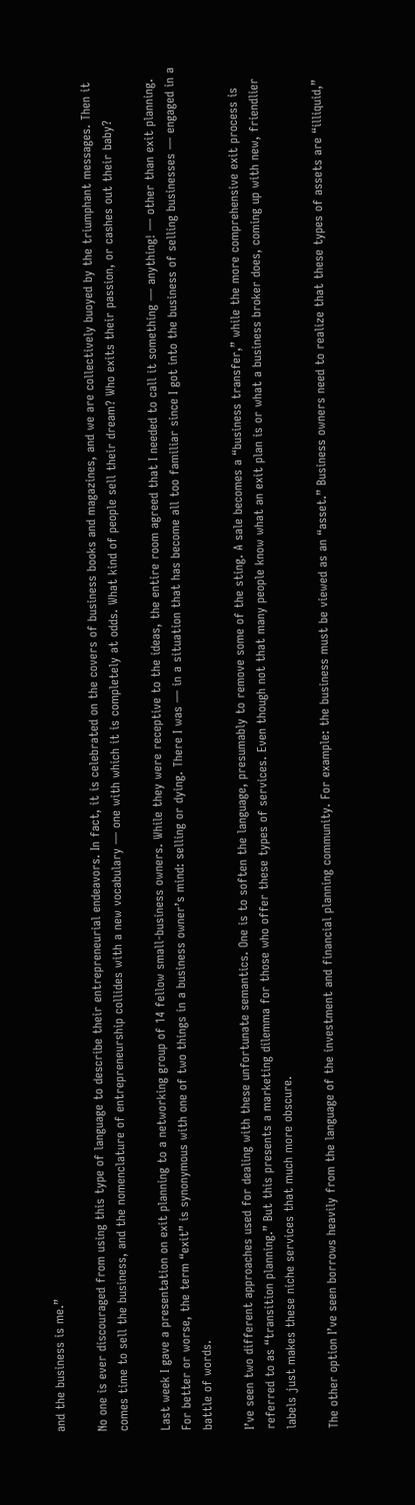and the business is me.”

No one is ever discouraged from using this type of language to describe their entrepreneurial endeavors. In fact, it is celebrated on the covers of business books and magazines, and we are collectively buoyed by the triumphant messages. Then it comes time to sell the business, and the nomenclature of entrepreneurship collides with a new vocabulary — one with which it is completely at odds. What kind of people sell their dream? Who exits their passion, or cashes out their baby?

Last week I gave a presentation on exit planning to a networking group of 14 fellow small-business owners. While they were receptive to the ideas, the entire room agreed that I needed to call it something — anything! — other than exit planning. For better or worse, the term “exit” is synonymous with one of two things in a business owner’s mind: selling or dying. There I was — in a situation that has become all too familiar since I got into the business of selling businesses — engaged in a battle of words.

I’ve seen two different approaches used for dealing with these unfortunate semantics. One is to soften the language, presumably to remove some of the sting. A sale becomes a “business transfer,” while the more comprehensive exit process is referred to as “transition planning.” But this presents a marketing dilemma for those who offer these types of services. Even though not that many people know what an exit plan is or what a business broker does, coming up with new, friendlier labels just makes these niche services that much more obscure.

The other option I’ve seen borrows heavily from the language of the investment and financial planning community. For example: the business must be viewed as an “asset.” Business owners need to realize that these types of assets are “illiquid,”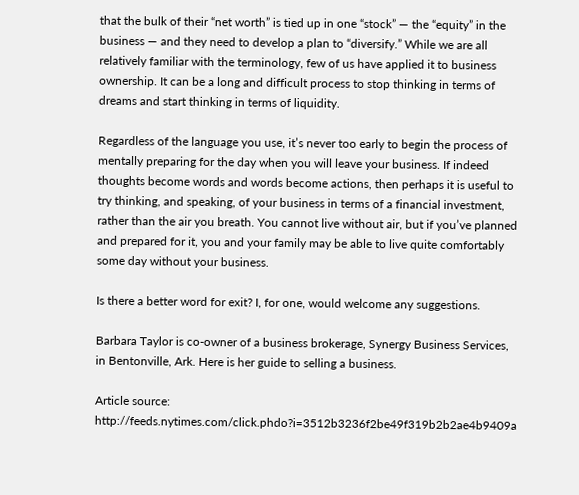that the bulk of their “net worth” is tied up in one “stock” — the “equity” in the business — and they need to develop a plan to “diversify.” While we are all relatively familiar with the terminology, few of us have applied it to business ownership. It can be a long and difficult process to stop thinking in terms of dreams and start thinking in terms of liquidity.

Regardless of the language you use, it’s never too early to begin the process of mentally preparing for the day when you will leave your business. If indeed thoughts become words and words become actions, then perhaps it is useful to try thinking, and speaking, of your business in terms of a financial investment, rather than the air you breath. You cannot live without air, but if you’ve planned and prepared for it, you and your family may be able to live quite comfortably some day without your business.

Is there a better word for exit? I, for one, would welcome any suggestions.

Barbara Taylor is co-owner of a business brokerage, Synergy Business Services, in Bentonville, Ark. Here is her guide to selling a business.

Article source: http://feeds.nytimes.com/click.phdo?i=3512b3236f2be49f319b2b2ae4b9409a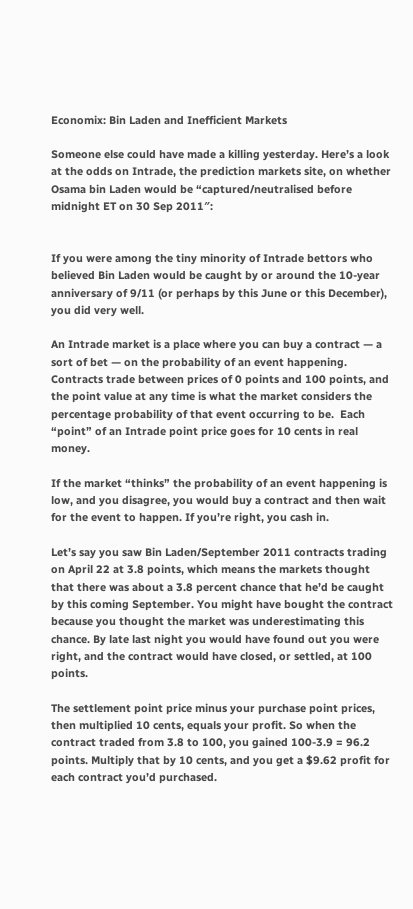Economix: Bin Laden and Inefficient Markets

Someone else could have made a killing yesterday. Here’s a look at the odds on Intrade, the prediction markets site, on whether Osama bin Laden would be “captured/neutralised before midnight ET on 30 Sep 2011″:


If you were among the tiny minority of Intrade bettors who believed Bin Laden would be caught by or around the 10-year anniversary of 9/11 (or perhaps by this June or this December), you did very well.

An Intrade market is a place where you can buy a contract — a sort of bet — on the probability of an event happening. Contracts trade between prices of 0 points and 100 points, and the point value at any time is what the market considers the percentage probability of that event occurring to be.  Each “point” of an Intrade point price goes for 10 cents in real money.

If the market “thinks” the probability of an event happening is low, and you disagree, you would buy a contract and then wait for the event to happen. If you’re right, you cash in.

Let’s say you saw Bin Laden/September 2011 contracts trading on April 22 at 3.8 points, which means the markets thought that there was about a 3.8 percent chance that he’d be caught by this coming September. You might have bought the contract because you thought the market was underestimating this chance. By late last night you would have found out you were right, and the contract would have closed, or settled, at 100 points.

The settlement point price minus your purchase point prices, then multiplied 10 cents, equals your profit. So when the contract traded from 3.8 to 100, you gained 100-3.9 = 96.2 points. Multiply that by 10 cents, and you get a $9.62 profit for each contract you’d purchased.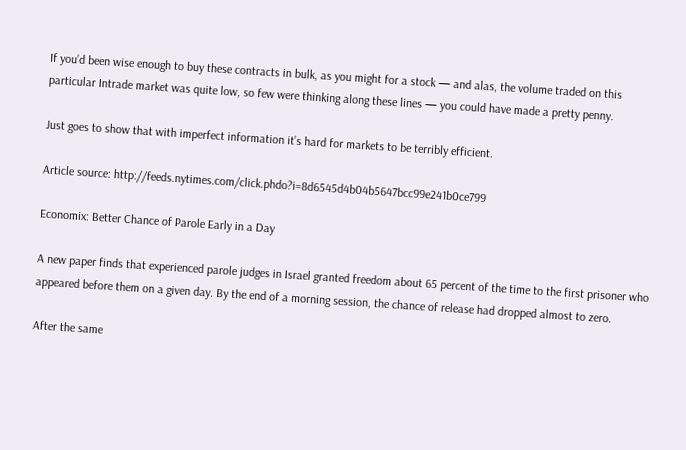If you’d been wise enough to buy these contracts in bulk, as you might for a stock — and alas, the volume traded on this particular Intrade market was quite low, so few were thinking along these lines — you could have made a pretty penny.

Just goes to show that with imperfect information it’s hard for markets to be terribly efficient.

Article source: http://feeds.nytimes.com/click.phdo?i=8d6545d4b04b5647bcc99e241b0ce799

Economix: Better Chance of Parole Early in a Day

A new paper finds that experienced parole judges in Israel granted freedom about 65 percent of the time to the first prisoner who appeared before them on a given day. By the end of a morning session, the chance of release had dropped almost to zero.

After the same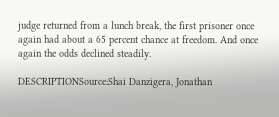judge returned from a lunch break, the first prisoner once again had about a 65 percent chance at freedom. And once again the odds declined steadily.

DESCRIPTIONSource:Shai Danzigera, Jonathan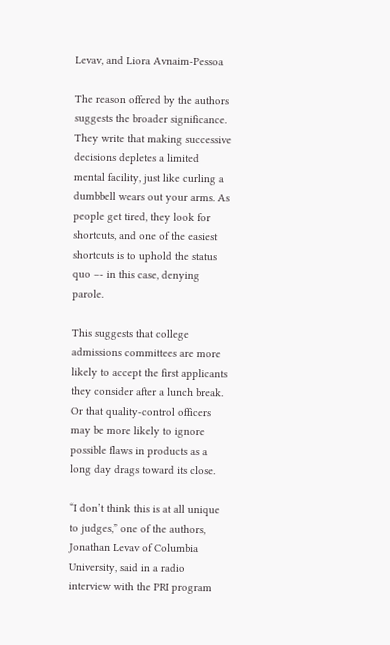Levav, and Liora Avnaim-Pessoa

The reason offered by the authors suggests the broader significance. They write that making successive decisions depletes a limited mental facility, just like curling a dumbbell wears out your arms. As people get tired, they look for shortcuts, and one of the easiest shortcuts is to uphold the status quo –- in this case, denying parole.

This suggests that college admissions committees are more likely to accept the first applicants they consider after a lunch break. Or that quality-control officers may be more likely to ignore possible flaws in products as a long day drags toward its close.

“I don’t think this is at all unique to judges,” one of the authors, Jonathan Levav of Columbia University, said in a radio interview with the PRI program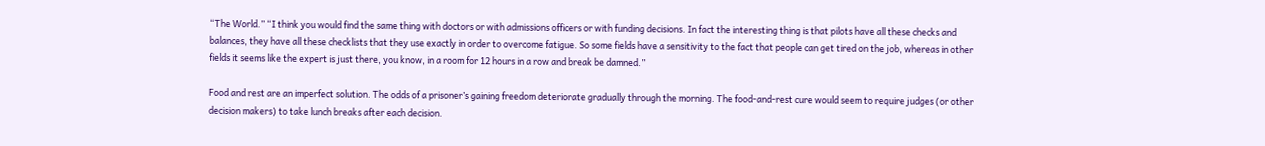“The World.” “I think you would find the same thing with doctors or with admissions officers or with funding decisions. In fact the interesting thing is that pilots have all these checks and balances, they have all these checklists that they use exactly in order to overcome fatigue. So some fields have a sensitivity to the fact that people can get tired on the job, whereas in other fields it seems like the expert is just there, you know, in a room for 12 hours in a row and break be damned.”

Food and rest are an imperfect solution. The odds of a prisoner’s gaining freedom deteriorate gradually through the morning. The food-and-rest cure would seem to require judges (or other decision makers) to take lunch breaks after each decision.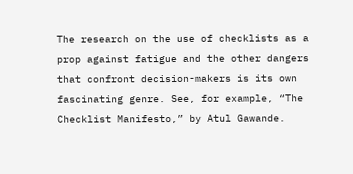The research on the use of checklists as a prop against fatigue and the other dangers that confront decision-makers is its own fascinating genre. See, for example, “The Checklist Manifesto,” by Atul Gawande.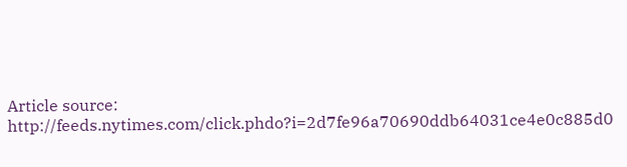Article source: http://feeds.nytimes.com/click.phdo?i=2d7fe96a70690ddb64031ce4e0c885d0